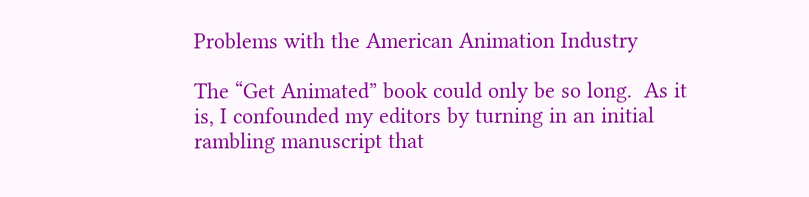Problems with the American Animation Industry

The “Get Animated” book could only be so long.  As it is, I confounded my editors by turning in an initial rambling manuscript that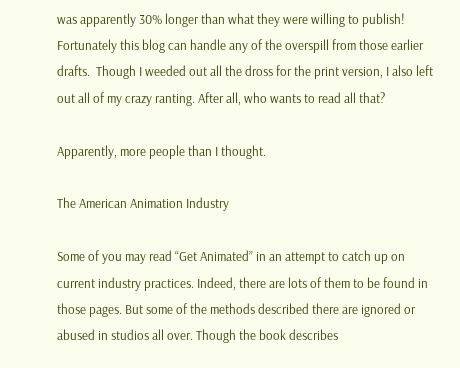was apparently 30% longer than what they were willing to publish!  Fortunately this blog can handle any of the overspill from those earlier drafts.  Though I weeded out all the dross for the print version, I also left out all of my crazy ranting. After all, who wants to read all that?

Apparently, more people than I thought.

The American Animation Industry

Some of you may read “Get Animated” in an attempt to catch up on current industry practices. Indeed, there are lots of them to be found in those pages. But some of the methods described there are ignored or abused in studios all over. Though the book describes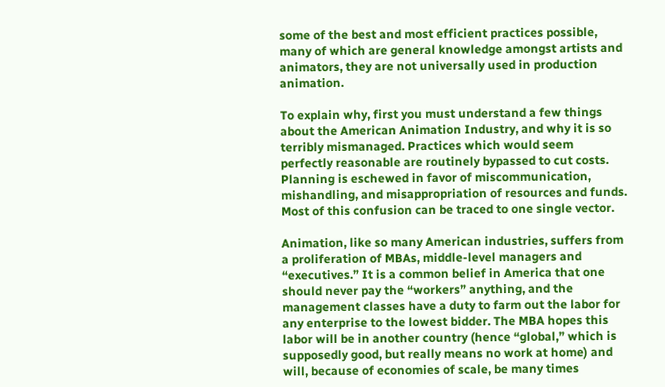some of the best and most efficient practices possible, many of which are general knowledge amongst artists and animators, they are not universally used in production animation.

To explain why, first you must understand a few things about the American Animation Industry, and why it is so terribly mismanaged. Practices which would seem perfectly reasonable are routinely bypassed to cut costs. Planning is eschewed in favor of miscommunication, mishandling, and misappropriation of resources and funds. Most of this confusion can be traced to one single vector.

Animation, like so many American industries, suffers from a proliferation of MBAs, middle-level managers and “executives.” It is a common belief in America that one should never pay the “workers” anything, and the management classes have a duty to farm out the labor for any enterprise to the lowest bidder. The MBA hopes this labor will be in another country (hence “global,” which is supposedly good, but really means no work at home) and will, because of economies of scale, be many times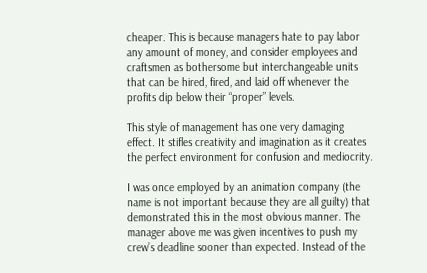cheaper. This is because managers hate to pay labor any amount of money, and consider employees and craftsmen as bothersome but interchangeable units that can be hired, fired, and laid off whenever the profits dip below their “proper” levels.

This style of management has one very damaging effect. It stifles creativity and imagination as it creates the perfect environment for confusion and mediocrity.

I was once employed by an animation company (the name is not important because they are all guilty) that demonstrated this in the most obvious manner. The manager above me was given incentives to push my crew’s deadline sooner than expected. Instead of the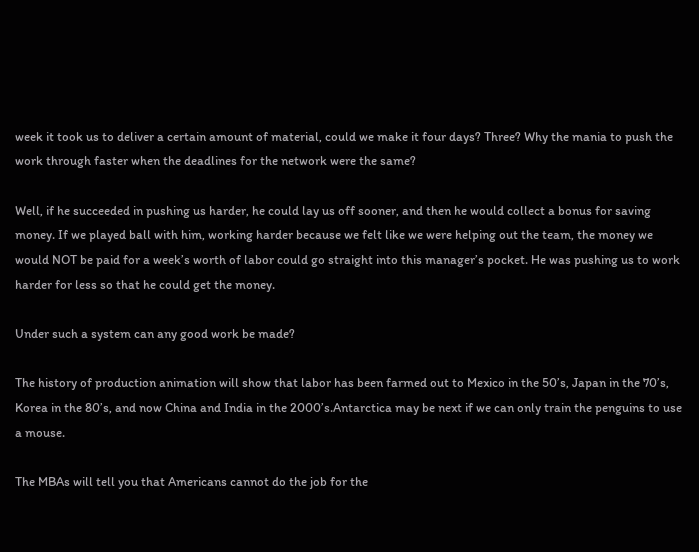week it took us to deliver a certain amount of material, could we make it four days? Three? Why the mania to push the work through faster when the deadlines for the network were the same?

Well, if he succeeded in pushing us harder, he could lay us off sooner, and then he would collect a bonus for saving money. If we played ball with him, working harder because we felt like we were helping out the team, the money we would NOT be paid for a week’s worth of labor could go straight into this manager’s pocket. He was pushing us to work harder for less so that he could get the money.

Under such a system can any good work be made?

The history of production animation will show that labor has been farmed out to Mexico in the 50’s, Japan in the 70’s, Korea in the 80’s, and now China and India in the 2000’s.Antarctica may be next if we can only train the penguins to use a mouse.

The MBAs will tell you that Americans cannot do the job for the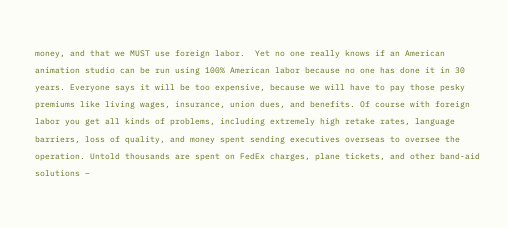money, and that we MUST use foreign labor.  Yet no one really knows if an American animation studio can be run using 100% American labor because no one has done it in 30 years. Everyone says it will be too expensive, because we will have to pay those pesky premiums like living wages, insurance, union dues, and benefits. Of course with foreign labor you get all kinds of problems, including extremely high retake rates, language barriers, loss of quality, and money spent sending executives overseas to oversee the operation. Untold thousands are spent on FedEx charges, plane tickets, and other band-aid solutions –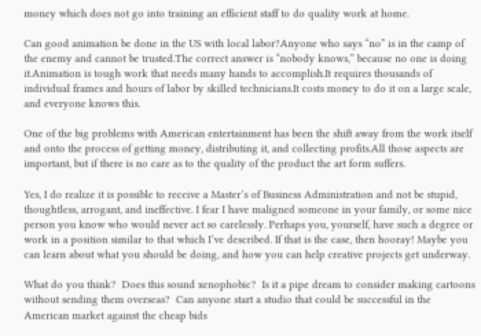money which does not go into training an efficient staff to do quality work at home.

Can good animation be done in the US with local labor?Anyone who says “no” is in the camp of the enemy and cannot be trusted.The correct answer is “nobody knows,” because no one is doing it.Animation is tough work that needs many hands to accomplish.It requires thousands of individual frames and hours of labor by skilled technicians.It costs money to do it on a large scale, and everyone knows this.

One of the big problems with American entertainment has been the shift away from the work itself and onto the process of getting money, distributing it, and collecting profits.All those aspects are important, but if there is no care as to the quality of the product the art form suffers.

Yes, I do realize it is possible to receive a Master’s of Business Administration and not be stupid, thoughtless, arrogant, and ineffective. I fear I have maligned someone in your family, or some nice person you know who would never act so carelessly. Perhaps you, yourself, have such a degree or work in a position similar to that which I’ve described. If that is the case, then hooray! Maybe you can learn about what you should be doing, and how you can help creative projects get underway.

What do you think?  Does this sound xenophobic?  Is it a pipe dream to consider making cartoons without sending them overseas?  Can anyone start a studio that could be successful in the American market against the cheap bids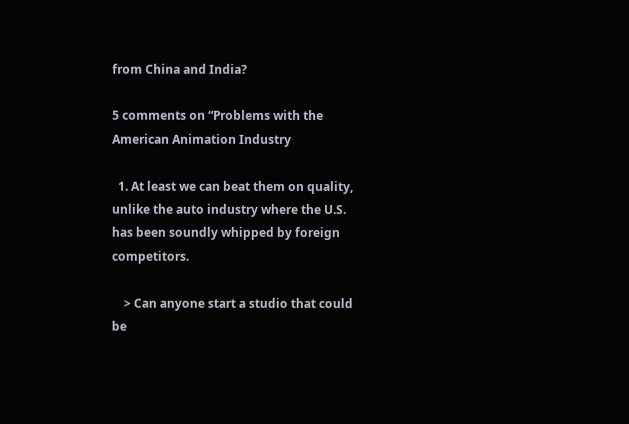from China and India?

5 comments on “Problems with the American Animation Industry

  1. At least we can beat them on quality, unlike the auto industry where the U.S. has been soundly whipped by foreign competitors.

    > Can anyone start a studio that could be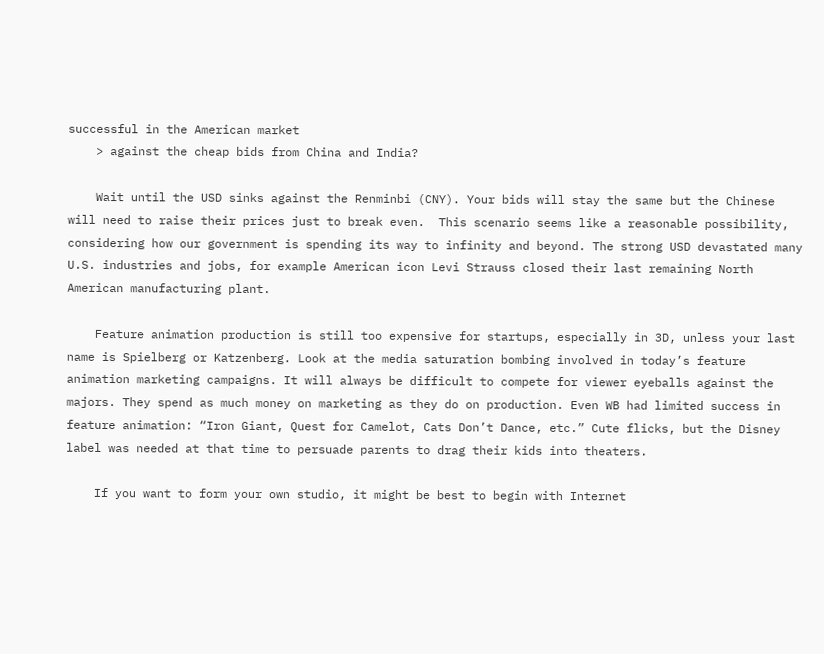successful in the American market
    > against the cheap bids from China and India?

    Wait until the USD sinks against the Renminbi (CNY). Your bids will stay the same but the Chinese will need to raise their prices just to break even.  This scenario seems like a reasonable possibility, considering how our government is spending its way to infinity and beyond. The strong USD devastated many U.S. industries and jobs, for example American icon Levi Strauss closed their last remaining North American manufacturing plant.

    Feature animation production is still too expensive for startups, especially in 3D, unless your last name is Spielberg or Katzenberg. Look at the media saturation bombing involved in today’s feature animation marketing campaigns. It will always be difficult to compete for viewer eyeballs against the majors. They spend as much money on marketing as they do on production. Even WB had limited success in feature animation: “Iron Giant, Quest for Camelot, Cats Don’t Dance, etc.” Cute flicks, but the Disney label was needed at that time to persuade parents to drag their kids into theaters.

    If you want to form your own studio, it might be best to begin with Internet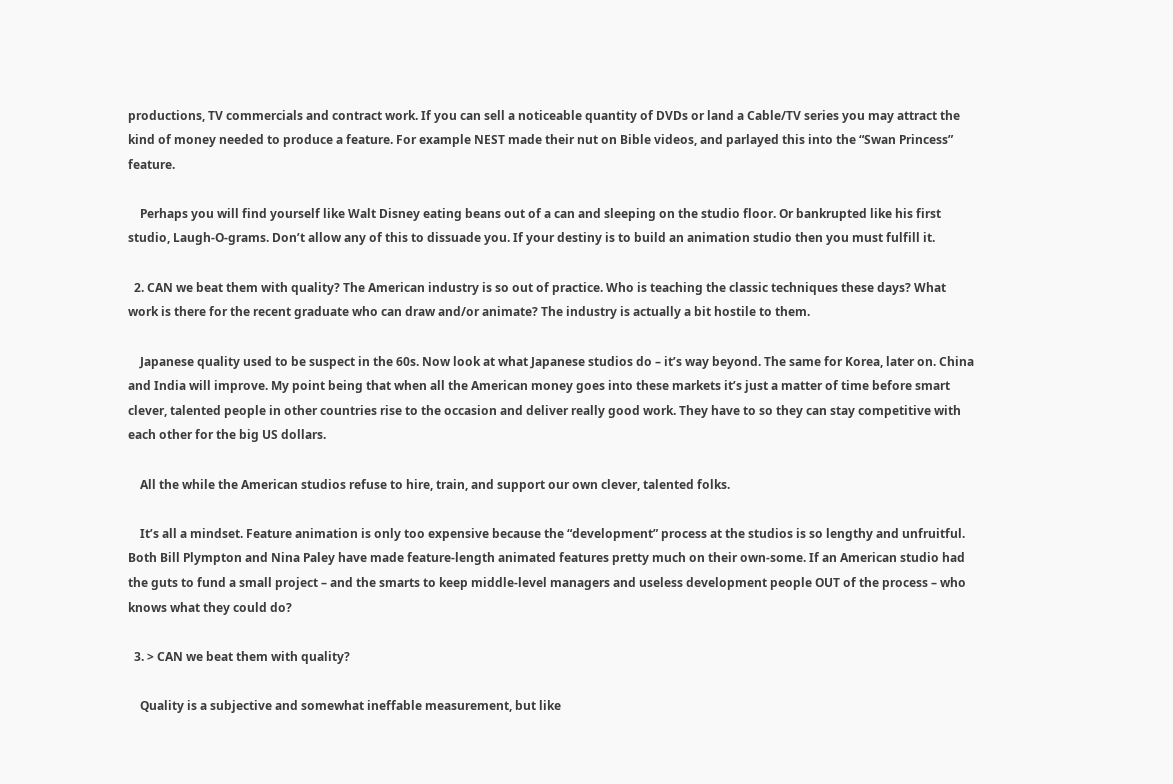productions, TV commercials and contract work. If you can sell a noticeable quantity of DVDs or land a Cable/TV series you may attract the kind of money needed to produce a feature. For example NEST made their nut on Bible videos, and parlayed this into the “Swan Princess” feature.

    Perhaps you will find yourself like Walt Disney eating beans out of a can and sleeping on the studio floor. Or bankrupted like his first studio, Laugh-O-grams. Don’t allow any of this to dissuade you. If your destiny is to build an animation studio then you must fulfill it.

  2. CAN we beat them with quality? The American industry is so out of practice. Who is teaching the classic techniques these days? What work is there for the recent graduate who can draw and/or animate? The industry is actually a bit hostile to them.

    Japanese quality used to be suspect in the 60s. Now look at what Japanese studios do – it’s way beyond. The same for Korea, later on. China and India will improve. My point being that when all the American money goes into these markets it’s just a matter of time before smart clever, talented people in other countries rise to the occasion and deliver really good work. They have to so they can stay competitive with each other for the big US dollars.

    All the while the American studios refuse to hire, train, and support our own clever, talented folks.

    It’s all a mindset. Feature animation is only too expensive because the “development” process at the studios is so lengthy and unfruitful. Both Bill Plympton and Nina Paley have made feature-length animated features pretty much on their own-some. If an American studio had the guts to fund a small project – and the smarts to keep middle-level managers and useless development people OUT of the process – who knows what they could do?

  3. > CAN we beat them with quality?

    Quality is a subjective and somewhat ineffable measurement, but like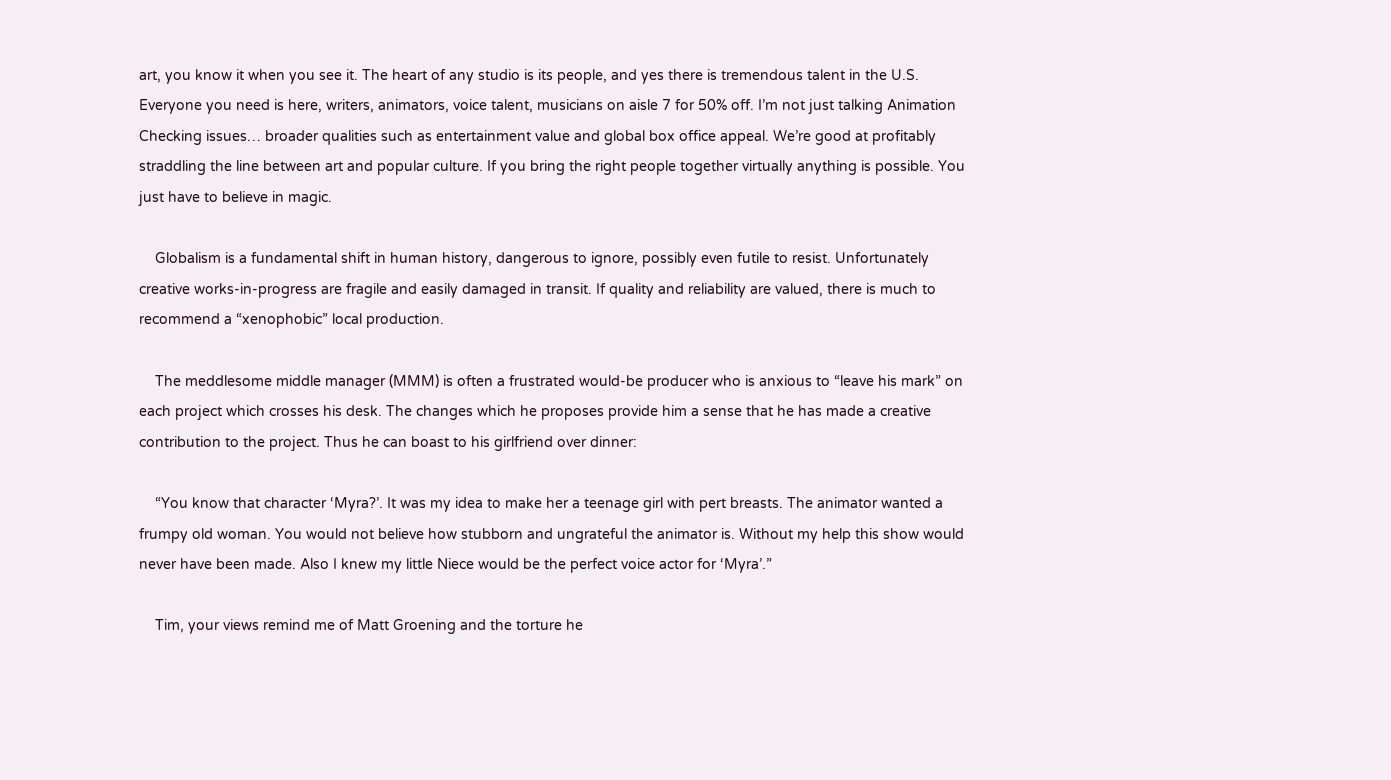art, you know it when you see it. The heart of any studio is its people, and yes there is tremendous talent in the U.S. Everyone you need is here, writers, animators, voice talent, musicians on aisle 7 for 50% off. I’m not just talking Animation Checking issues… broader qualities such as entertainment value and global box office appeal. We’re good at profitably straddling the line between art and popular culture. If you bring the right people together virtually anything is possible. You just have to believe in magic.

    Globalism is a fundamental shift in human history, dangerous to ignore, possibly even futile to resist. Unfortunately creative works-in-progress are fragile and easily damaged in transit. If quality and reliability are valued, there is much to recommend a “xenophobic” local production.

    The meddlesome middle manager (MMM) is often a frustrated would-be producer who is anxious to “leave his mark” on each project which crosses his desk. The changes which he proposes provide him a sense that he has made a creative contribution to the project. Thus he can boast to his girlfriend over dinner:

    “You know that character ‘Myra?’. It was my idea to make her a teenage girl with pert breasts. The animator wanted a frumpy old woman. You would not believe how stubborn and ungrateful the animator is. Without my help this show would never have been made. Also I knew my little Niece would be the perfect voice actor for ‘Myra’.”

    Tim, your views remind me of Matt Groening and the torture he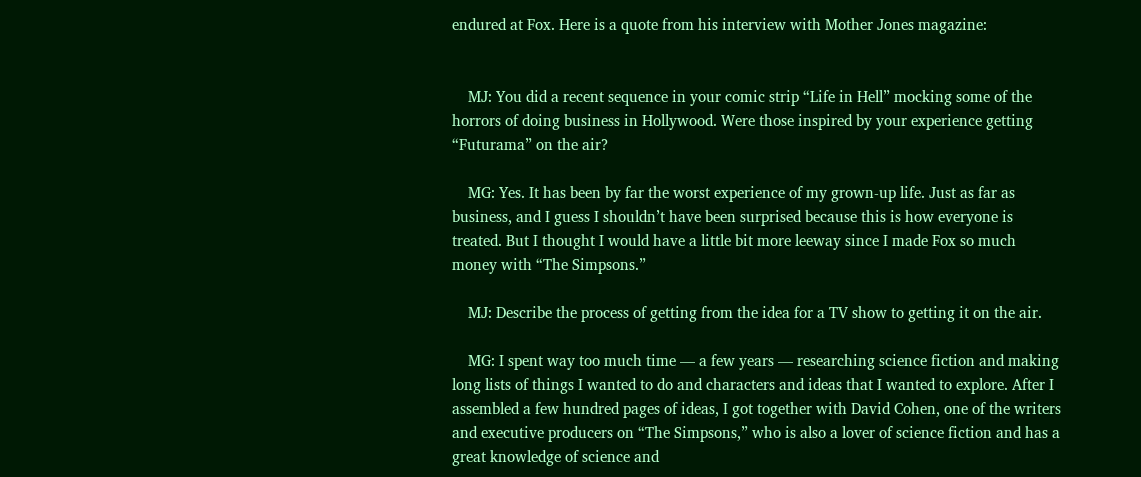endured at Fox. Here is a quote from his interview with Mother Jones magazine:


    MJ: You did a recent sequence in your comic strip “Life in Hell” mocking some of the horrors of doing business in Hollywood. Were those inspired by your experience getting “Futurama” on the air?

    MG: Yes. It has been by far the worst experience of my grown-up life. Just as far as business, and I guess I shouldn’t have been surprised because this is how everyone is treated. But I thought I would have a little bit more leeway since I made Fox so much money with “The Simpsons.”

    MJ: Describe the process of getting from the idea for a TV show to getting it on the air.

    MG: I spent way too much time — a few years — researching science fiction and making long lists of things I wanted to do and characters and ideas that I wanted to explore. After I assembled a few hundred pages of ideas, I got together with David Cohen, one of the writers and executive producers on “The Simpsons,” who is also a lover of science fiction and has a great knowledge of science and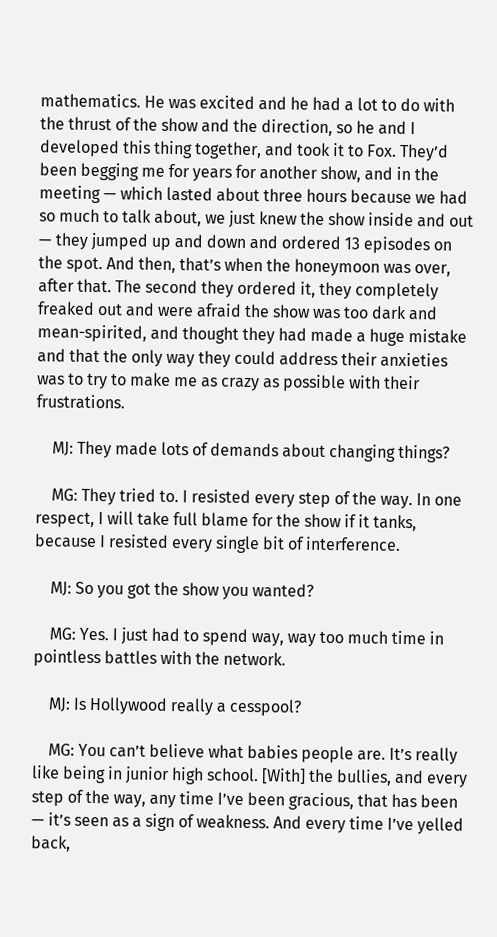mathematics. He was excited and he had a lot to do with the thrust of the show and the direction, so he and I developed this thing together, and took it to Fox. They’d been begging me for years for another show, and in the meeting — which lasted about three hours because we had so much to talk about, we just knew the show inside and out — they jumped up and down and ordered 13 episodes on the spot. And then, that’s when the honeymoon was over, after that. The second they ordered it, they completely freaked out and were afraid the show was too dark and mean-spirited, and thought they had made a huge mistake and that the only way they could address their anxieties was to try to make me as crazy as possible with their frustrations.

    MJ: They made lots of demands about changing things?

    MG: They tried to. I resisted every step of the way. In one respect, I will take full blame for the show if it tanks, because I resisted every single bit of interference.

    MJ: So you got the show you wanted?

    MG: Yes. I just had to spend way, way too much time in pointless battles with the network.

    MJ: Is Hollywood really a cesspool?

    MG: You can’t believe what babies people are. It’s really like being in junior high school. [With] the bullies, and every step of the way, any time I’ve been gracious, that has been — it’s seen as a sign of weakness. And every time I’ve yelled back,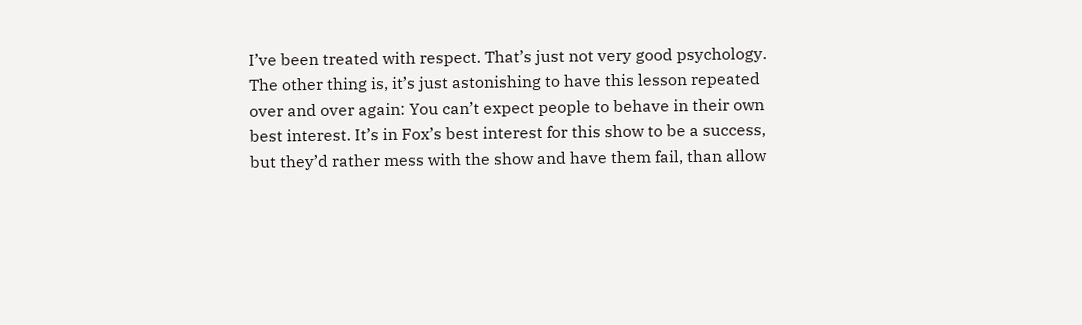I’ve been treated with respect. That’s just not very good psychology. The other thing is, it’s just astonishing to have this lesson repeated over and over again: You can’t expect people to behave in their own best interest. It’s in Fox’s best interest for this show to be a success, but they’d rather mess with the show and have them fail, than allow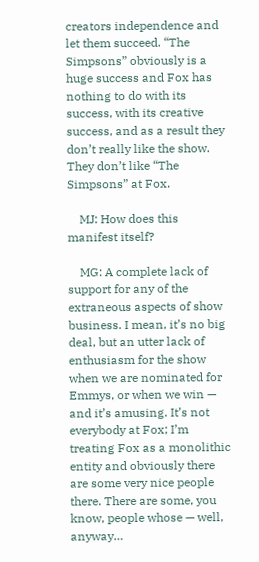creators independence and let them succeed. “The Simpsons” obviously is a huge success and Fox has nothing to do with its success, with its creative success, and as a result they don’t really like the show. They don’t like “The Simpsons” at Fox.

    MJ: How does this manifest itself?

    MG: A complete lack of support for any of the extraneous aspects of show business. I mean, it’s no big deal, but an utter lack of enthusiasm for the show when we are nominated for Emmys, or when we win — and it’s amusing. It’s not everybody at Fox; I’m treating Fox as a monolithic entity and obviously there are some very nice people there. There are some, you know, people whose — well, anyway…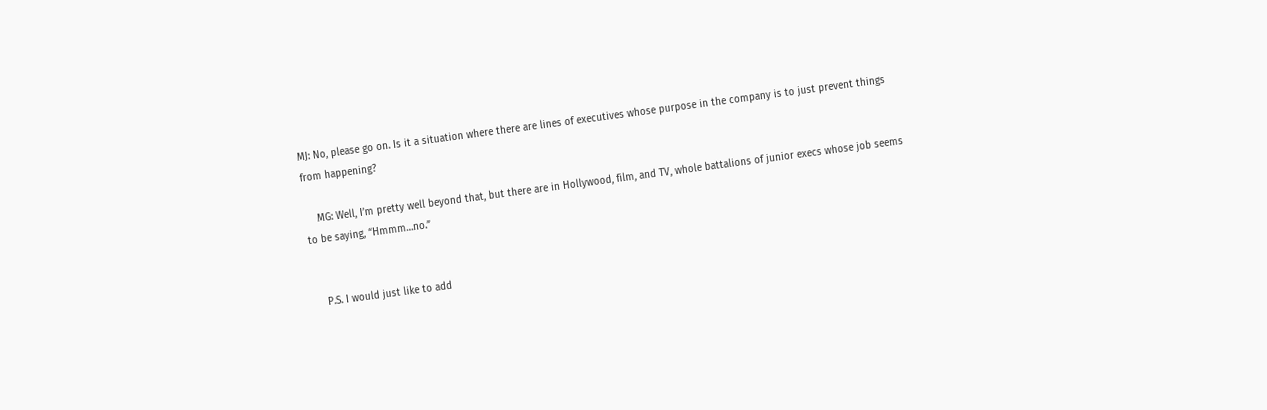MJ: No, please go on. Is it a situation where there are lines of executives whose purpose in the company is to just prevent things from happening?

    MG: Well, I’m pretty well beyond that, but there are in Hollywood, film, and TV, whole battalions of junior execs whose job seems to be saying, “Hmmm…no.”


    P.S. I would just like to add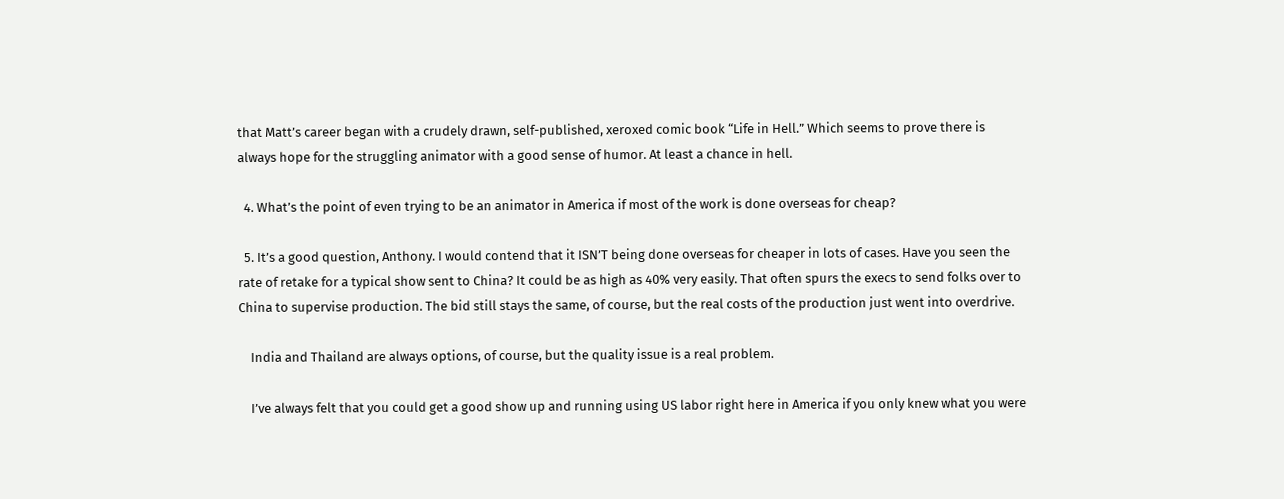that Matt’s career began with a crudely drawn, self-published, xeroxed comic book “Life in Hell.” Which seems to prove there is always hope for the struggling animator with a good sense of humor. At least a chance in hell.

  4. What’s the point of even trying to be an animator in America if most of the work is done overseas for cheap?

  5. It’s a good question, Anthony. I would contend that it ISN’T being done overseas for cheaper in lots of cases. Have you seen the rate of retake for a typical show sent to China? It could be as high as 40% very easily. That often spurs the execs to send folks over to China to supervise production. The bid still stays the same, of course, but the real costs of the production just went into overdrive.

    India and Thailand are always options, of course, but the quality issue is a real problem.

    I’ve always felt that you could get a good show up and running using US labor right here in America if you only knew what you were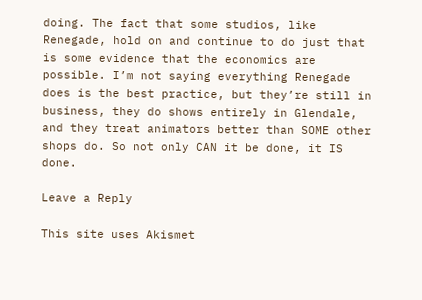doing. The fact that some studios, like Renegade, hold on and continue to do just that is some evidence that the economics are possible. I’m not saying everything Renegade does is the best practice, but they’re still in business, they do shows entirely in Glendale, and they treat animators better than SOME other shops do. So not only CAN it be done, it IS done.

Leave a Reply

This site uses Akismet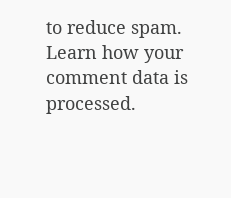to reduce spam. Learn how your comment data is processed.